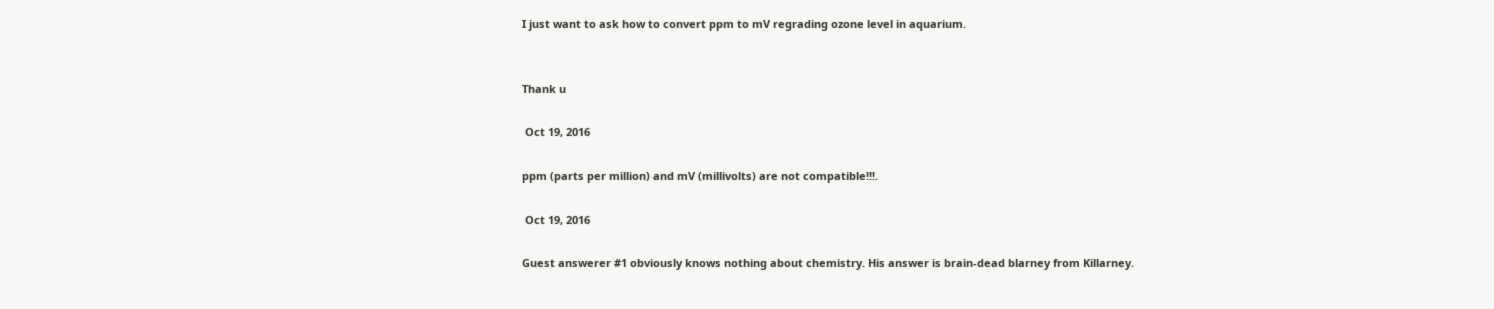I just want to ask how to convert ppm to mV regrading ozone level in aquarium.


Thank u

 Oct 19, 2016

ppm (parts per million) and mV (millivolts) are not compatible!!!.

 Oct 19, 2016

Guest answerer #1 obviously knows nothing about chemistry. His answer is brain-dead blarney from Killarney.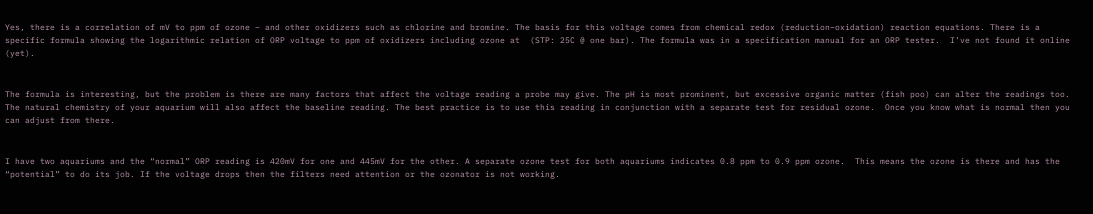Yes, there is a correlation of mV to ppm of ozone – and other oxidizers such as chlorine and bromine. The basis for this voltage comes from chemical redox (reduction–oxidation) reaction equations. There is a specific formula showing the logarithmic relation of ORP voltage to ppm of oxidizers including ozone at  (STP: 25C @ one bar). The formula was in a specification manual for an ORP tester.  I’ve not found it online (yet).


The formula is interesting, but the problem is there are many factors that affect the voltage reading a probe may give. The pH is most prominent, but excessive organic matter (fish poo) can alter the readings too.  The natural chemistry of your aquarium will also affect the baseline reading. The best practice is to use this reading in conjunction with a separate test for residual ozone.  Once you know what is normal then you can adjust from there.


I have two aquariums and the “normal” ORP reading is 420mV for one and 445mV for the other. A separate ozone test for both aquariums indicates 0.8 ppm to 0.9 ppm ozone.  This means the ozone is there and has the “potential” to do its job. If the voltage drops then the filters need attention or the ozonator is not working.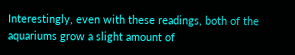Interestingly, even with these readings, both of the aquariums grow a slight amount of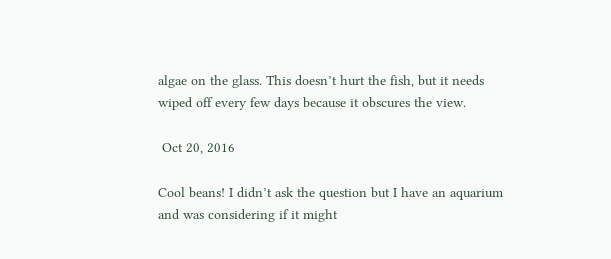algae on the glass. This doesn’t hurt the fish, but it needs wiped off every few days because it obscures the view.

 Oct 20, 2016

Cool beans! I didn’t ask the question but I have an aquarium and was considering if it might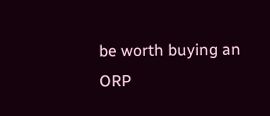be worth buying an ORP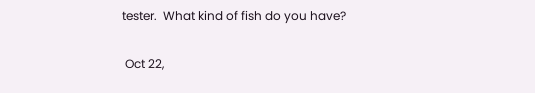tester.  What kind of fish do you have?

 Oct 22,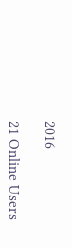2016

21 Online Users